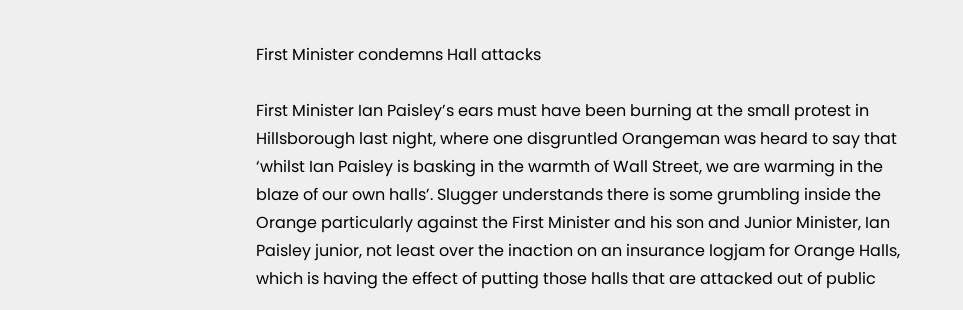First Minister condemns Hall attacks

First Minister Ian Paisley’s ears must have been burning at the small protest in Hillsborough last night, where one disgruntled Orangeman was heard to say that ‘whilst Ian Paisley is basking in the warmth of Wall Street, we are warming in the blaze of our own halls’. Slugger understands there is some grumbling inside the Orange particularly against the First Minister and his son and Junior Minister, Ian Paisley junior, not least over the inaction on an insurance logjam for Orange Halls, which is having the effect of putting those halls that are attacked out of public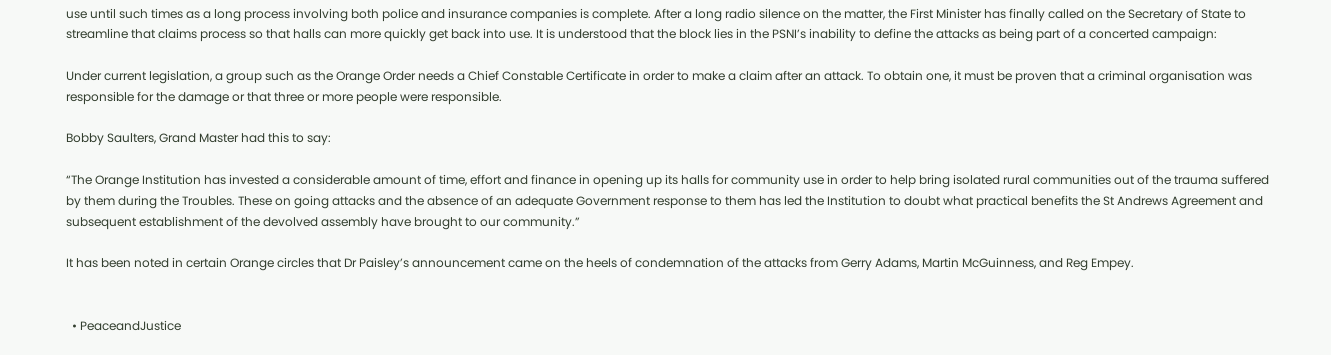use until such times as a long process involving both police and insurance companies is complete. After a long radio silence on the matter, the First Minister has finally called on the Secretary of State to streamline that claims process so that halls can more quickly get back into use. It is understood that the block lies in the PSNI’s inability to define the attacks as being part of a concerted campaign:

Under current legislation, a group such as the Orange Order needs a Chief Constable Certificate in order to make a claim after an attack. To obtain one, it must be proven that a criminal organisation was responsible for the damage or that three or more people were responsible.

Bobby Saulters, Grand Master had this to say:

“The Orange Institution has invested a considerable amount of time, effort and finance in opening up its halls for community use in order to help bring isolated rural communities out of the trauma suffered by them during the Troubles. These on going attacks and the absence of an adequate Government response to them has led the Institution to doubt what practical benefits the St Andrews Agreement and subsequent establishment of the devolved assembly have brought to our community.”

It has been noted in certain Orange circles that Dr Paisley’s announcement came on the heels of condemnation of the attacks from Gerry Adams, Martin McGuinness, and Reg Empey.


  • PeaceandJustice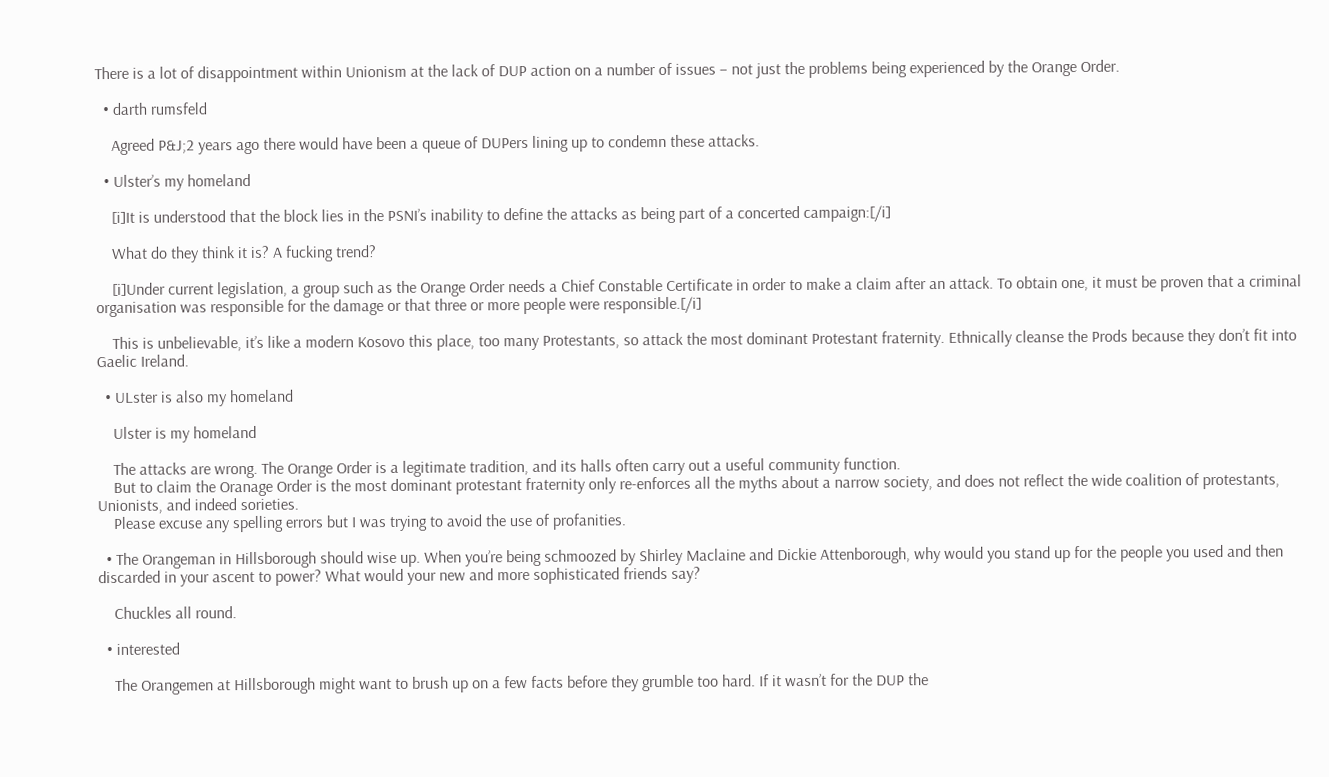There is a lot of disappointment within Unionism at the lack of DUP action on a number of issues – not just the problems being experienced by the Orange Order.

  • darth rumsfeld

    Agreed P&J;2 years ago there would have been a queue of DUPers lining up to condemn these attacks.

  • Ulster’s my homeland

    [i]It is understood that the block lies in the PSNI’s inability to define the attacks as being part of a concerted campaign:[/i]

    What do they think it is? A fucking trend?

    [i]Under current legislation, a group such as the Orange Order needs a Chief Constable Certificate in order to make a claim after an attack. To obtain one, it must be proven that a criminal organisation was responsible for the damage or that three or more people were responsible.[/i]

    This is unbelievable, it’s like a modern Kosovo this place, too many Protestants, so attack the most dominant Protestant fraternity. Ethnically cleanse the Prods because they don’t fit into Gaelic Ireland.

  • ULster is also my homeland

    Ulster is my homeland

    The attacks are wrong. The Orange Order is a legitimate tradition, and its halls often carry out a useful community function.
    But to claim the Oranage Order is the most dominant protestant fraternity only re-enforces all the myths about a narrow society, and does not reflect the wide coalition of protestants, Unionists, and indeed sorieties.
    Please excuse any spelling errors but I was trying to avoid the use of profanities.

  • The Orangeman in Hillsborough should wise up. When you’re being schmoozed by Shirley Maclaine and Dickie Attenborough, why would you stand up for the people you used and then discarded in your ascent to power? What would your new and more sophisticated friends say?

    Chuckles all round.

  • interested

    The Orangemen at Hillsborough might want to brush up on a few facts before they grumble too hard. If it wasn’t for the DUP the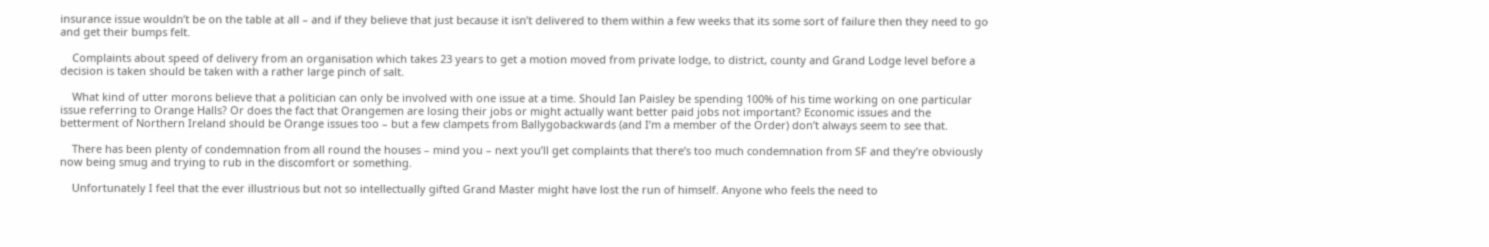insurance issue wouldn’t be on the table at all – and if they believe that just because it isn’t delivered to them within a few weeks that its some sort of failure then they need to go and get their bumps felt.

    Complaints about speed of delivery from an organisation which takes 23 years to get a motion moved from private lodge, to district, county and Grand Lodge level before a decision is taken should be taken with a rather large pinch of salt.

    What kind of utter morons believe that a politician can only be involved with one issue at a time. Should Ian Paisley be spending 100% of his time working on one particular issue referring to Orange Halls? Or does the fact that Orangemen are losing their jobs or might actually want better paid jobs not important? Economic issues and the betterment of Northern Ireland should be Orange issues too – but a few clampets from Ballygobackwards (and I’m a member of the Order) don’t always seem to see that.

    There has been plenty of condemnation from all round the houses – mind you – next you’ll get complaints that there’s too much condemnation from SF and they’re obviously now being smug and trying to rub in the discomfort or something.

    Unfortunately I feel that the ever illustrious but not so intellectually gifted Grand Master might have lost the run of himself. Anyone who feels the need to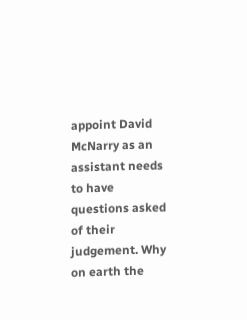appoint David McNarry as an assistant needs to have questions asked of their judgement. Why on earth the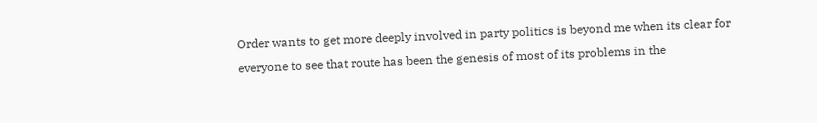Order wants to get more deeply involved in party politics is beyond me when its clear for everyone to see that route has been the genesis of most of its problems in the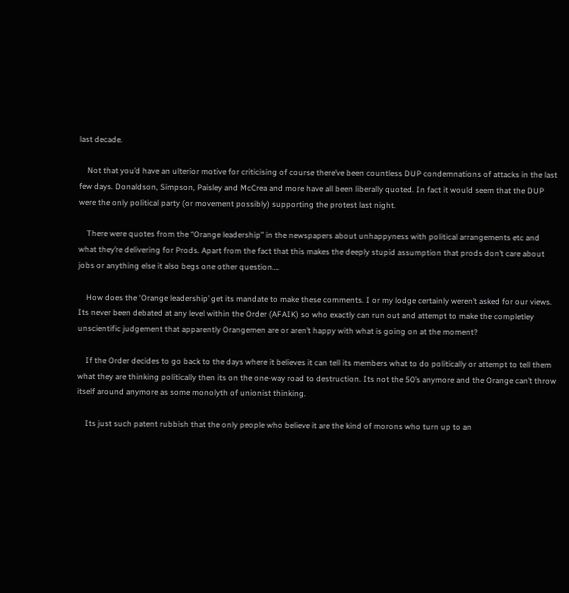last decade.

    Not that you’d have an ulterior motive for criticising of course there’ve been countless DUP condemnations of attacks in the last few days. Donaldson, Simpson, Paisley and McCrea and more have all been liberally quoted. In fact it would seem that the DUP were the only political party (or movement possibly) supporting the protest last night.

    There were quotes from the “Orange leadership” in the newspapers about unhappyness with political arrangements etc and what they’re delivering for Prods. Apart from the fact that this makes the deeply stupid assumption that prods don’t care about jobs or anything else it also begs one other question….

    How does the ‘Orange leadership’ get its mandate to make these comments. I or my lodge certainly weren’t asked for our views. Its never been debated at any level within the Order (AFAIK) so who exactly can run out and attempt to make the completley unscientific judgement that apparently Orangemen are or aren’t happy with what is going on at the moment?

    If the Order decides to go back to the days where it believes it can tell its members what to do politically or attempt to tell them what they are thinking politically then its on the one-way road to destruction. Its not the 50’s anymore and the Orange can’t throw itself around anymore as some monolyth of unionist thinking.

    Its just such patent rubbish that the only people who believe it are the kind of morons who turn up to an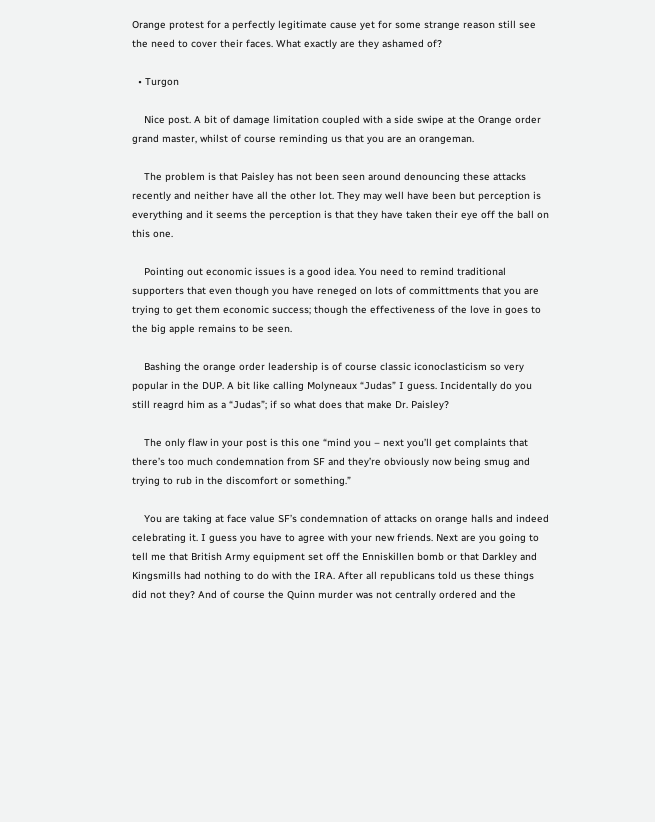Orange protest for a perfectly legitimate cause yet for some strange reason still see the need to cover their faces. What exactly are they ashamed of?

  • Turgon

    Nice post. A bit of damage limitation coupled with a side swipe at the Orange order grand master, whilst of course reminding us that you are an orangeman.

    The problem is that Paisley has not been seen around denouncing these attacks recently and neither have all the other lot. They may well have been but perception is everything and it seems the perception is that they have taken their eye off the ball on this one.

    Pointing out economic issues is a good idea. You need to remind traditional supporters that even though you have reneged on lots of committments that you are trying to get them economic success; though the effectiveness of the love in goes to the big apple remains to be seen.

    Bashing the orange order leadership is of course classic iconoclasticism so very popular in the DUP. A bit like calling Molyneaux “Judas” I guess. Incidentally do you still reagrd him as a “Judas”; if so what does that make Dr. Paisley?

    The only flaw in your post is this one “mind you – next you’ll get complaints that there’s too much condemnation from SF and they’re obviously now being smug and trying to rub in the discomfort or something.”

    You are taking at face value SF’s condemnation of attacks on orange halls and indeed celebrating it. I guess you have to agree with your new friends. Next are you going to tell me that British Army equipment set off the Enniskillen bomb or that Darkley and Kingsmills had nothing to do with the IRA. After all republicans told us these things did not they? And of course the Quinn murder was not centrally ordered and the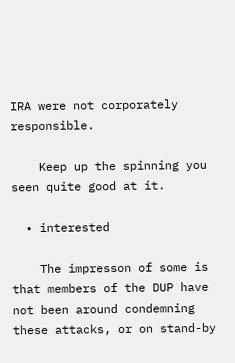IRA were not corporately responsible.

    Keep up the spinning you seen quite good at it.

  • interested

    The impresson of some is that members of the DUP have not been around condemning these attacks, or on stand-by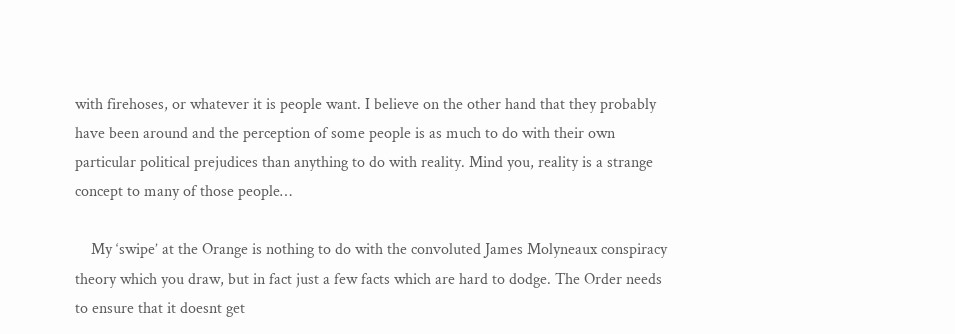with firehoses, or whatever it is people want. I believe on the other hand that they probably have been around and the perception of some people is as much to do with their own particular political prejudices than anything to do with reality. Mind you, reality is a strange concept to many of those people…

    My ‘swipe’ at the Orange is nothing to do with the convoluted James Molyneaux conspiracy theory which you draw, but in fact just a few facts which are hard to dodge. The Order needs to ensure that it doesnt get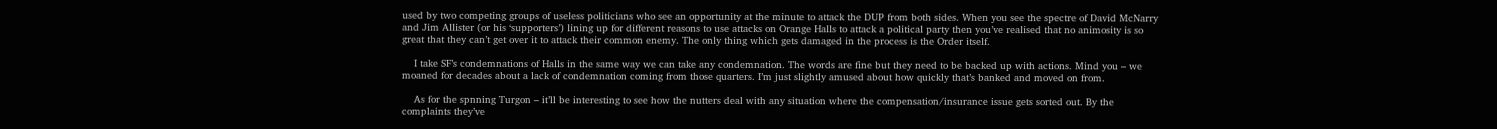used by two competing groups of useless politicians who see an opportunity at the minute to attack the DUP from both sides. When you see the spectre of David McNarry and Jim Allister (or his ‘supporters’) lining up for different reasons to use attacks on Orange Halls to attack a political party then you’ve realised that no animosity is so great that they can’t get over it to attack their common enemy. The only thing which gets damaged in the process is the Order itself.

    I take SF’s condemnations of Halls in the same way we can take any condemnation. The words are fine but they need to be backed up with actions. Mind you – we moaned for decades about a lack of condemnation coming from those quarters. I’m just slightly amused about how quickly that’s banked and moved on from.

    As for the spnning Turgon – it’ll be interesting to see how the nutters deal with any situation where the compensation/insurance issue gets sorted out. By the complaints they’ve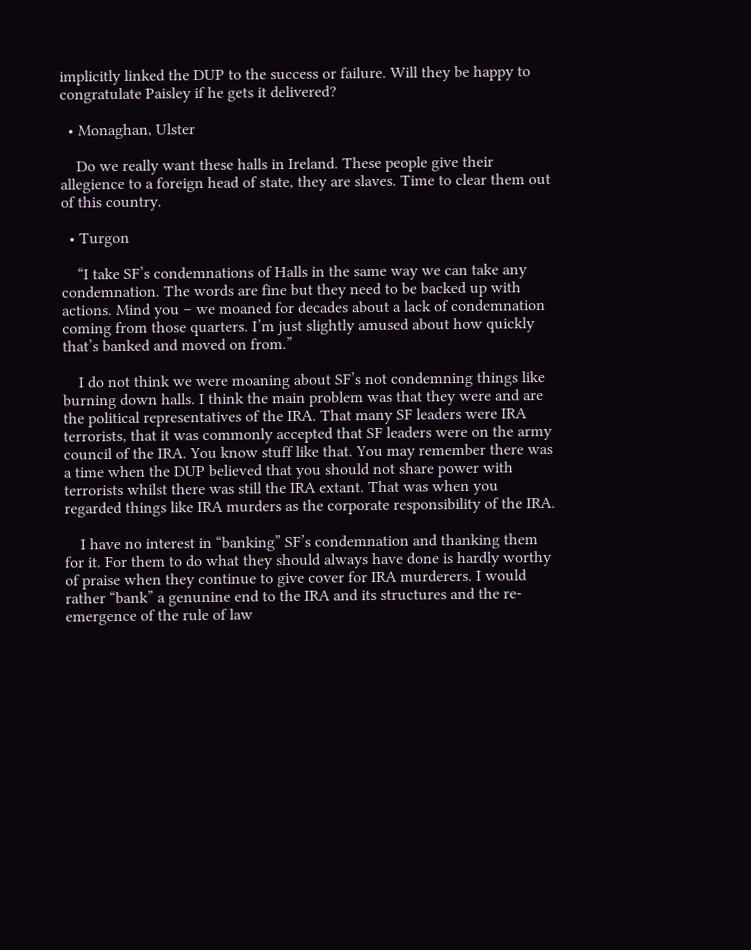implicitly linked the DUP to the success or failure. Will they be happy to congratulate Paisley if he gets it delivered?

  • Monaghan, Ulster

    Do we really want these halls in Ireland. These people give their allegience to a foreign head of state, they are slaves. Time to clear them out of this country.

  • Turgon

    “I take SF’s condemnations of Halls in the same way we can take any condemnation. The words are fine but they need to be backed up with actions. Mind you – we moaned for decades about a lack of condemnation coming from those quarters. I’m just slightly amused about how quickly that’s banked and moved on from.”

    I do not think we were moaning about SF’s not condemning things like burning down halls. I think the main problem was that they were and are the political representatives of the IRA. That many SF leaders were IRA terrorists, that it was commonly accepted that SF leaders were on the army council of the IRA. You know stuff like that. You may remember there was a time when the DUP believed that you should not share power with terrorists whilst there was still the IRA extant. That was when you regarded things like IRA murders as the corporate responsibility of the IRA.

    I have no interest in “banking” SF’s condemnation and thanking them for it. For them to do what they should always have done is hardly worthy of praise when they continue to give cover for IRA murderers. I would rather “bank” a genunine end to the IRA and its structures and the re-emergence of the rule of law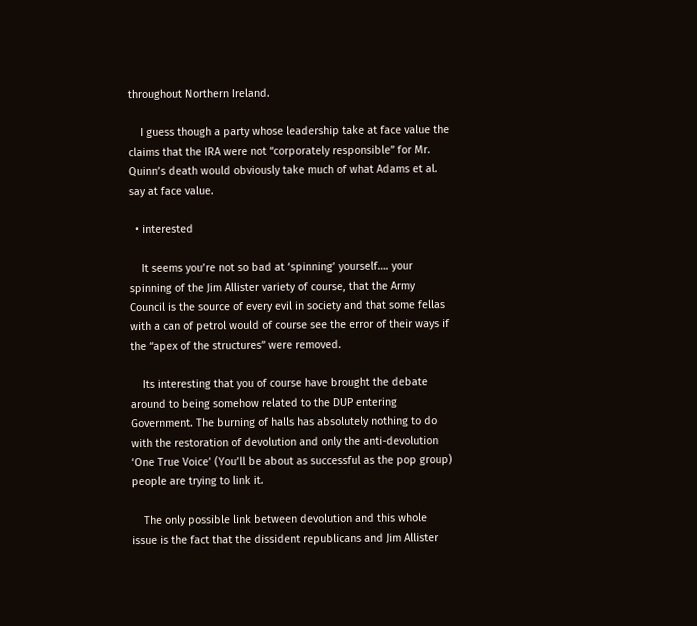throughout Northern Ireland.

    I guess though a party whose leadership take at face value the claims that the IRA were not “corporately responsible” for Mr. Quinn’s death would obviously take much of what Adams et al. say at face value.

  • interested

    It seems you’re not so bad at ‘spinning’ yourself…. your spinning of the Jim Allister variety of course, that the Army Council is the source of every evil in society and that some fellas with a can of petrol would of course see the error of their ways if the “apex of the structures” were removed.

    Its interesting that you of course have brought the debate around to being somehow related to the DUP entering Government. The burning of halls has absolutely nothing to do with the restoration of devolution and only the anti-devolution ‘One True Voice’ (You’ll be about as successful as the pop group) people are trying to link it.

    The only possible link between devolution and this whole issue is the fact that the dissident republicans and Jim Allister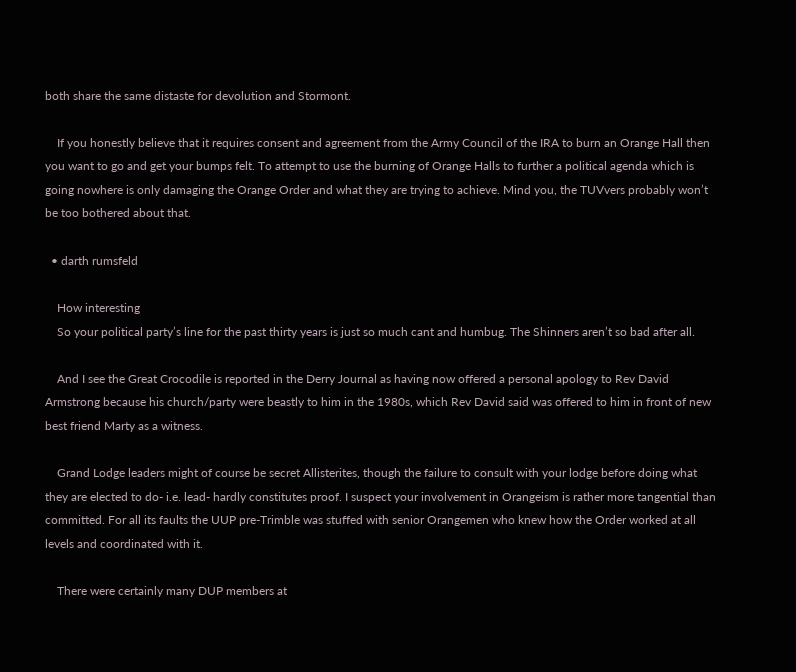both share the same distaste for devolution and Stormont.

    If you honestly believe that it requires consent and agreement from the Army Council of the IRA to burn an Orange Hall then you want to go and get your bumps felt. To attempt to use the burning of Orange Halls to further a political agenda which is going nowhere is only damaging the Orange Order and what they are trying to achieve. Mind you, the TUVvers probably won’t be too bothered about that.

  • darth rumsfeld

    How interesting
    So your political party’s line for the past thirty years is just so much cant and humbug. The Shinners aren’t so bad after all.

    And I see the Great Crocodile is reported in the Derry Journal as having now offered a personal apology to Rev David Armstrong because his church/party were beastly to him in the 1980s, which Rev David said was offered to him in front of new best friend Marty as a witness.

    Grand Lodge leaders might of course be secret Allisterites, though the failure to consult with your lodge before doing what they are elected to do- i.e. lead- hardly constitutes proof. I suspect your involvement in Orangeism is rather more tangential than committed. For all its faults the UUP pre-Trimble was stuffed with senior Orangemen who knew how the Order worked at all levels and coordinated with it.

    There were certainly many DUP members at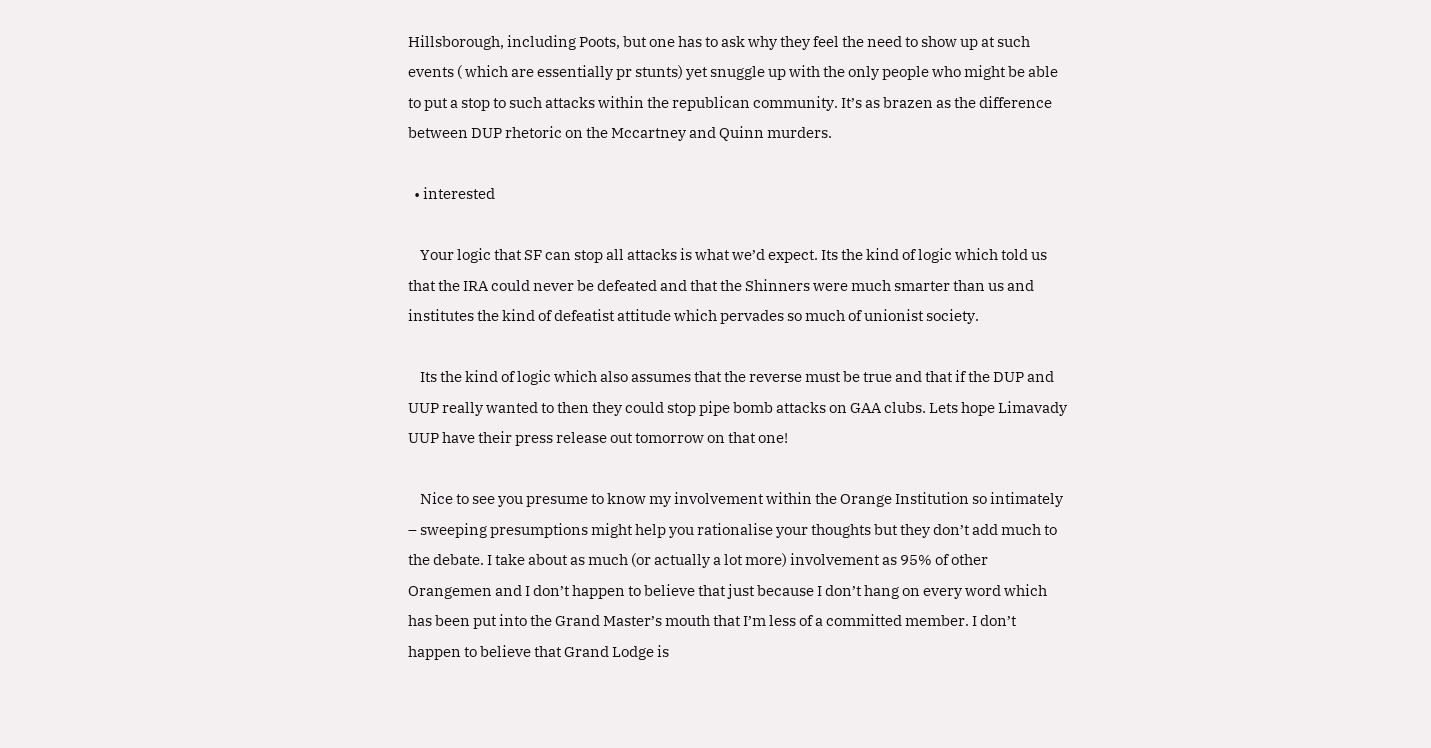Hillsborough, including Poots, but one has to ask why they feel the need to show up at such events ( which are essentially pr stunts) yet snuggle up with the only people who might be able to put a stop to such attacks within the republican community. It’s as brazen as the difference between DUP rhetoric on the Mccartney and Quinn murders.

  • interested

    Your logic that SF can stop all attacks is what we’d expect. Its the kind of logic which told us that the IRA could never be defeated and that the Shinners were much smarter than us and institutes the kind of defeatist attitude which pervades so much of unionist society.

    Its the kind of logic which also assumes that the reverse must be true and that if the DUP and UUP really wanted to then they could stop pipe bomb attacks on GAA clubs. Lets hope Limavady UUP have their press release out tomorrow on that one!

    Nice to see you presume to know my involvement within the Orange Institution so intimately – sweeping presumptions might help you rationalise your thoughts but they don’t add much to the debate. I take about as much (or actually a lot more) involvement as 95% of other Orangemen and I don’t happen to believe that just because I don’t hang on every word which has been put into the Grand Master’s mouth that I’m less of a committed member. I don’t happen to believe that Grand Lodge is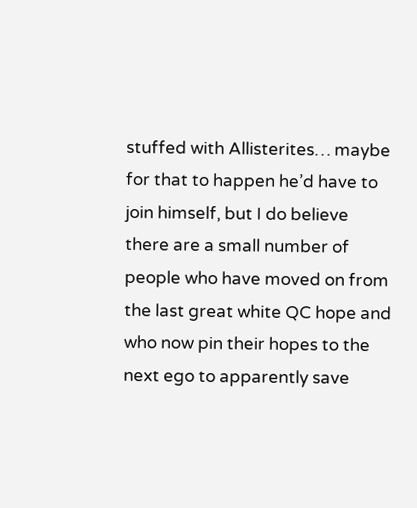stuffed with Allisterites… maybe for that to happen he’d have to join himself, but I do believe there are a small number of people who have moved on from the last great white QC hope and who now pin their hopes to the next ego to apparently save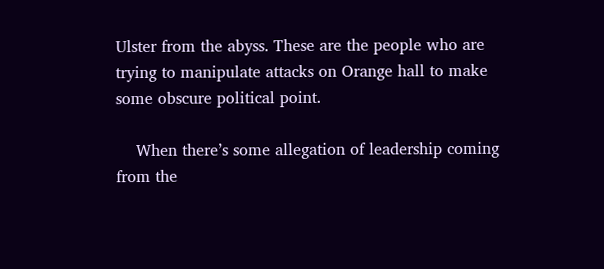Ulster from the abyss. These are the people who are trying to manipulate attacks on Orange hall to make some obscure political point.

    When there’s some allegation of leadership coming from the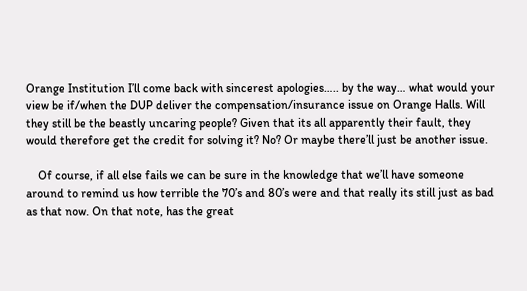Orange Institution I’ll come back with sincerest apologies….. by the way… what would your view be if/when the DUP deliver the compensation/insurance issue on Orange Halls. Will they still be the beastly uncaring people? Given that its all apparently their fault, they would therefore get the credit for solving it? No? Or maybe there’ll just be another issue.

    Of course, if all else fails we can be sure in the knowledge that we’ll have someone around to remind us how terrible the 70’s and 80’s were and that really its still just as bad as that now. On that note, has the great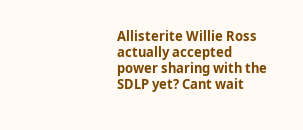Allisterite Willie Ross actually accepted power sharing with the SDLP yet? Cant wait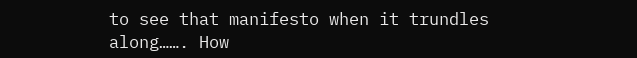to see that manifesto when it trundles along……. How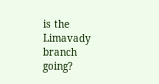is the Limavady branch going?